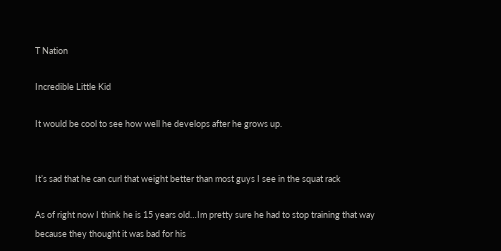T Nation

Incredible Little Kid

It would be cool to see how well he develops after he grows up.


It’s sad that he can curl that weight better than most guys I see in the squat rack

As of right now I think he is 15 years old…Im pretty sure he had to stop training that way because they thought it was bad for his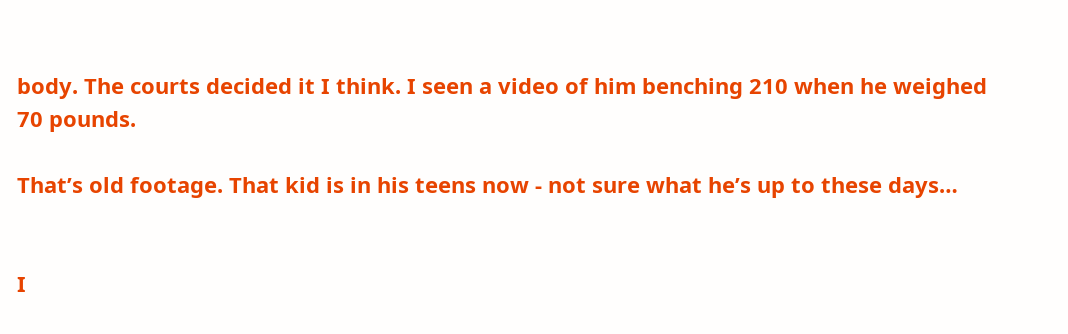body. The courts decided it I think. I seen a video of him benching 210 when he weighed 70 pounds.

That’s old footage. That kid is in his teens now - not sure what he’s up to these days…


I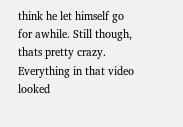think he let himself go for awhile. Still though, thats pretty crazy. Everything in that video looked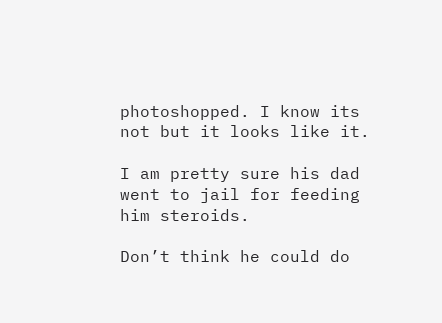photoshopped. I know its not but it looks like it.

I am pretty sure his dad went to jail for feeding him steroids.

Don’t think he could do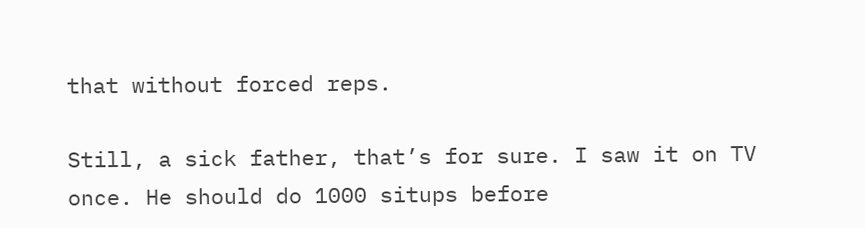that without forced reps.

Still, a sick father, that’s for sure. I saw it on TV once. He should do 1000 situps before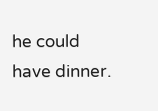he could have dinner.